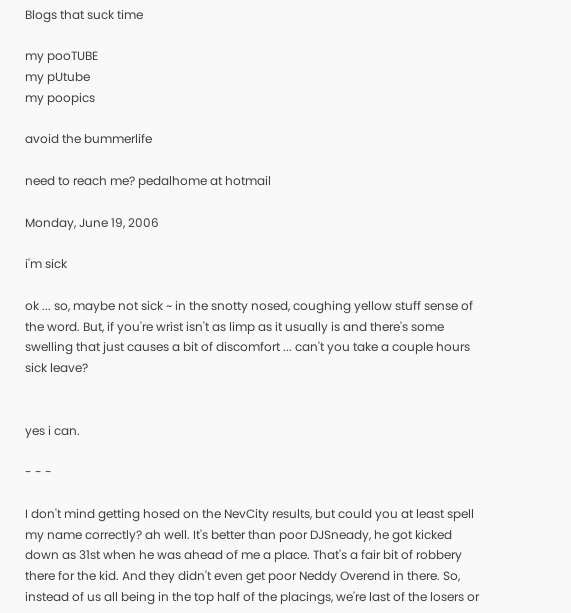Blogs that suck time

my pooTUBE
my pUtube
my poopics

avoid the bummerlife

need to reach me? pedalhome at hotmail

Monday, June 19, 2006

i'm sick

ok ... so, maybe not sick ~ in the snotty nosed, coughing yellow stuff sense of the word. But, if you're wrist isn't as limp as it usually is and there's some swelling that just causes a bit of discomfort ... can't you take a couple hours sick leave?


yes i can.

- - -

I don't mind getting hosed on the NevCity results, but could you at least spell my name correctly? ah well. It's better than poor DJSneady, he got kicked down as 31st when he was ahead of me a place. That's a fair bit of robbery there for the kid. And they didn't even get poor Neddy Overend in there. So, instead of us all being in the top half of the placings, we're last of the losers or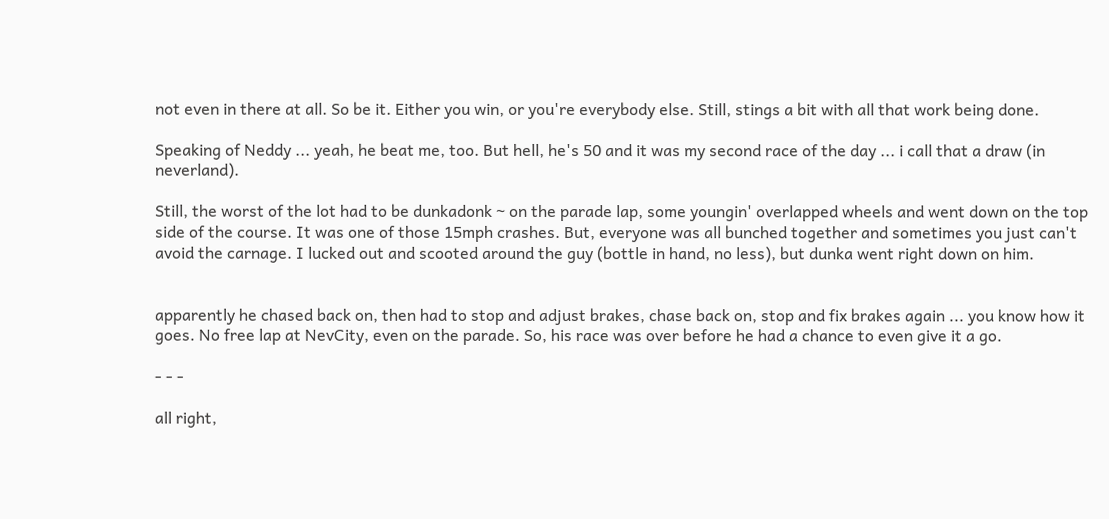not even in there at all. So be it. Either you win, or you're everybody else. Still, stings a bit with all that work being done.

Speaking of Neddy ... yeah, he beat me, too. But hell, he's 50 and it was my second race of the day ... i call that a draw (in neverland).

Still, the worst of the lot had to be dunkadonk ~ on the parade lap, some youngin' overlapped wheels and went down on the top side of the course. It was one of those 15mph crashes. But, everyone was all bunched together and sometimes you just can't avoid the carnage. I lucked out and scooted around the guy (bottle in hand, no less), but dunka went right down on him.


apparently he chased back on, then had to stop and adjust brakes, chase back on, stop and fix brakes again ... you know how it goes. No free lap at NevCity, even on the parade. So, his race was over before he had a chance to even give it a go.

- - -

all right,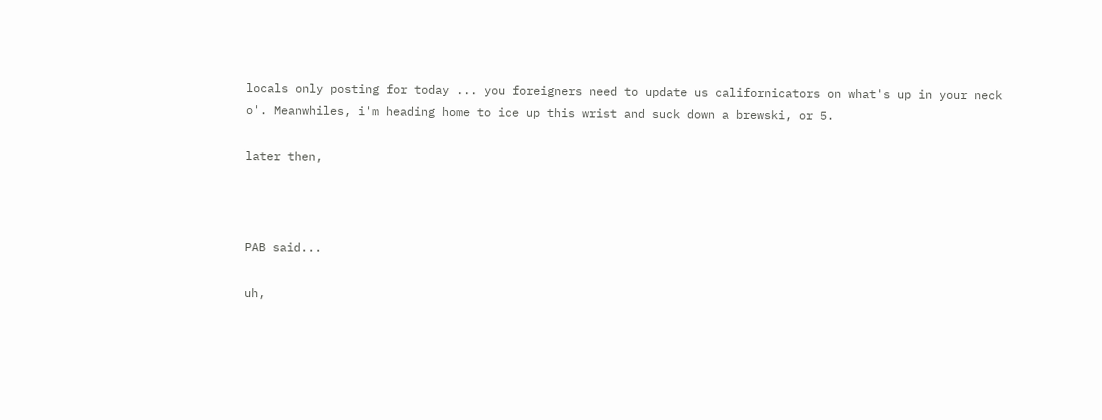locals only posting for today ... you foreigners need to update us californicators on what's up in your neck o'. Meanwhiles, i'm heading home to ice up this wrist and suck down a brewski, or 5.

later then,



PAB said...

uh,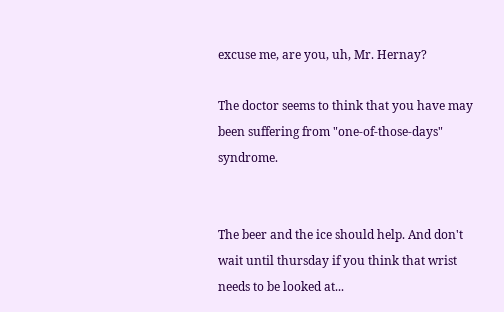excuse me, are you, uh, Mr. Hernay?

The doctor seems to think that you have may been suffering from "one-of-those-days" syndrome.


The beer and the ice should help. And don't wait until thursday if you think that wrist needs to be looked at...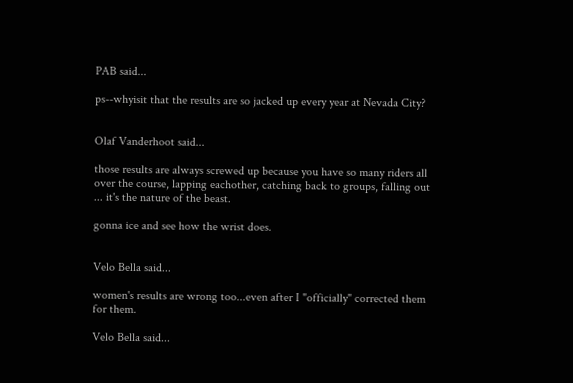PAB said...

ps--whyisit that the results are so jacked up every year at Nevada City?


Olaf Vanderhoot said...

those results are always screwed up because you have so many riders all over the course, lapping eachother, catching back to groups, falling out ... it's the nature of the beast.

gonna ice and see how the wrist does.


Velo Bella said...

women's results are wrong too...even after I "officially" corrected them for them.

Velo Bella said...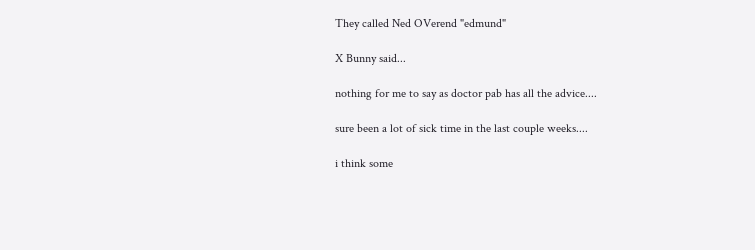They called Ned OVerend "edmund"

X Bunny said...

nothing for me to say as doctor pab has all the advice....

sure been a lot of sick time in the last couple weeks....

i think some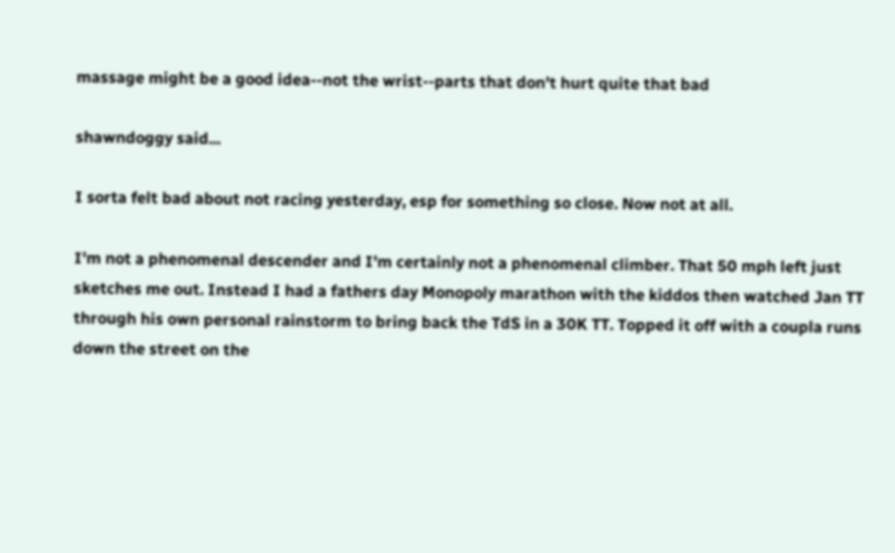massage might be a good idea--not the wrist--parts that don't hurt quite that bad

shawndoggy said...

I sorta felt bad about not racing yesterday, esp for something so close. Now not at all.

I'm not a phenomenal descender and I'm certainly not a phenomenal climber. That 50 mph left just sketches me out. Instead I had a fathers day Monopoly marathon with the kiddos then watched Jan TT through his own personal rainstorm to bring back the TdS in a 30K TT. Topped it off with a coupla runs down the street on the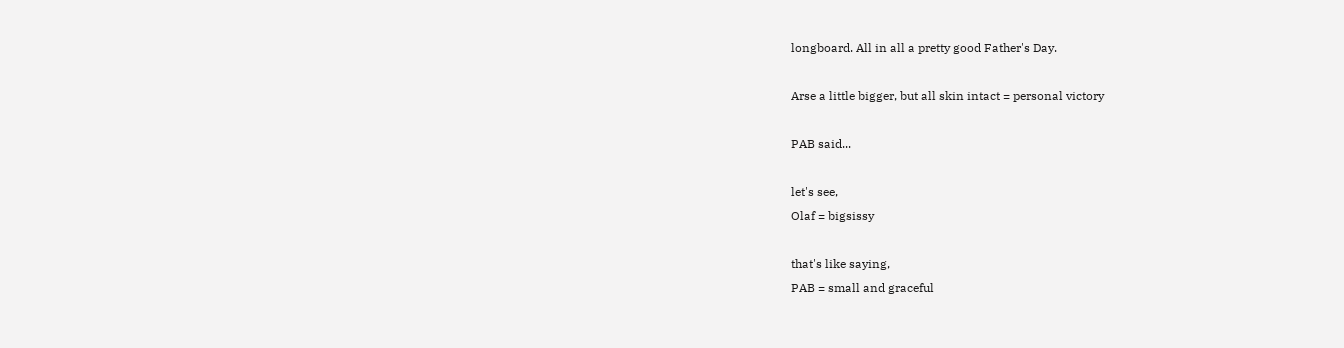longboard. All in all a pretty good Father's Day.

Arse a little bigger, but all skin intact = personal victory

PAB said...

let's see,
Olaf = bigsissy

that's like saying,
PAB = small and graceful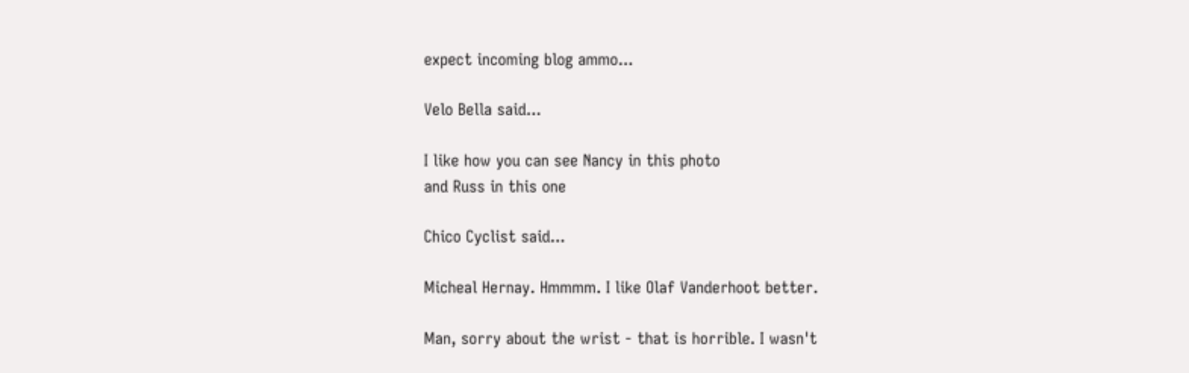expect incoming blog ammo...

Velo Bella said...

I like how you can see Nancy in this photo
and Russ in this one

Chico Cyclist said...

Micheal Hernay. Hmmmm. I like Olaf Vanderhoot better.

Man, sorry about the wrist - that is horrible. I wasn't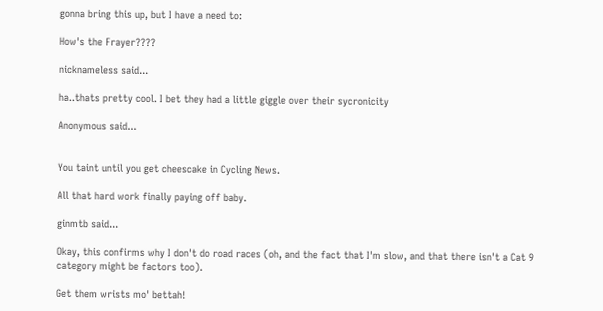gonna bring this up, but I have a need to:

How's the Frayer????

nicknameless said...

ha..thats pretty cool. I bet they had a little giggle over their sycronicity

Anonymous said...


You taint until you get cheescake in Cycling News.

All that hard work finally paying off baby.

ginmtb said...

Okay, this confirms why I don't do road races (oh, and the fact that I'm slow, and that there isn't a Cat 9 category might be factors too).

Get them wrists mo' bettah!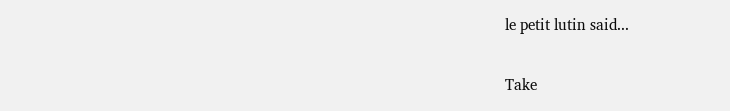le petit lutin said...

Take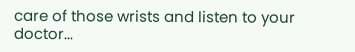care of those wrists and listen to your doctor...